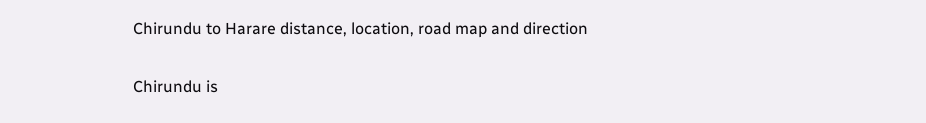Chirundu to Harare distance, location, road map and direction

Chirundu is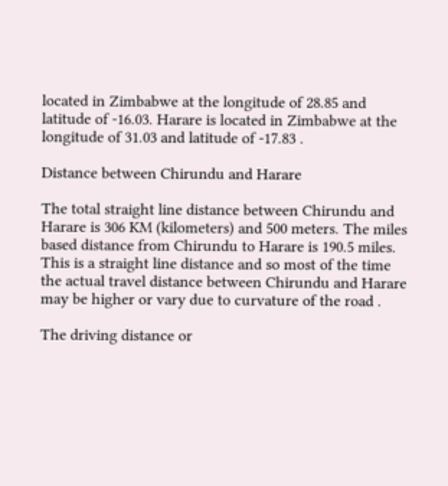located in Zimbabwe at the longitude of 28.85 and latitude of -16.03. Harare is located in Zimbabwe at the longitude of 31.03 and latitude of -17.83 .

Distance between Chirundu and Harare

The total straight line distance between Chirundu and Harare is 306 KM (kilometers) and 500 meters. The miles based distance from Chirundu to Harare is 190.5 miles. This is a straight line distance and so most of the time the actual travel distance between Chirundu and Harare may be higher or vary due to curvature of the road .

The driving distance or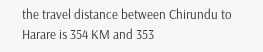the travel distance between Chirundu to Harare is 354 KM and 353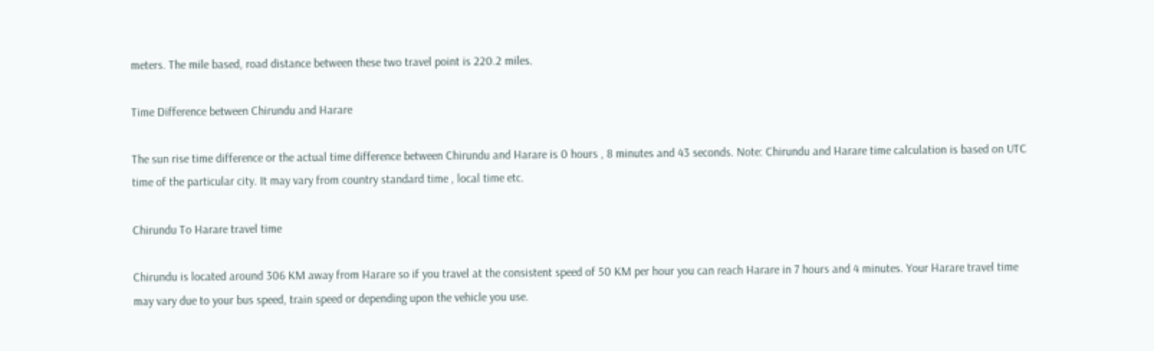meters. The mile based, road distance between these two travel point is 220.2 miles.

Time Difference between Chirundu and Harare

The sun rise time difference or the actual time difference between Chirundu and Harare is 0 hours , 8 minutes and 43 seconds. Note: Chirundu and Harare time calculation is based on UTC time of the particular city. It may vary from country standard time , local time etc.

Chirundu To Harare travel time

Chirundu is located around 306 KM away from Harare so if you travel at the consistent speed of 50 KM per hour you can reach Harare in 7 hours and 4 minutes. Your Harare travel time may vary due to your bus speed, train speed or depending upon the vehicle you use.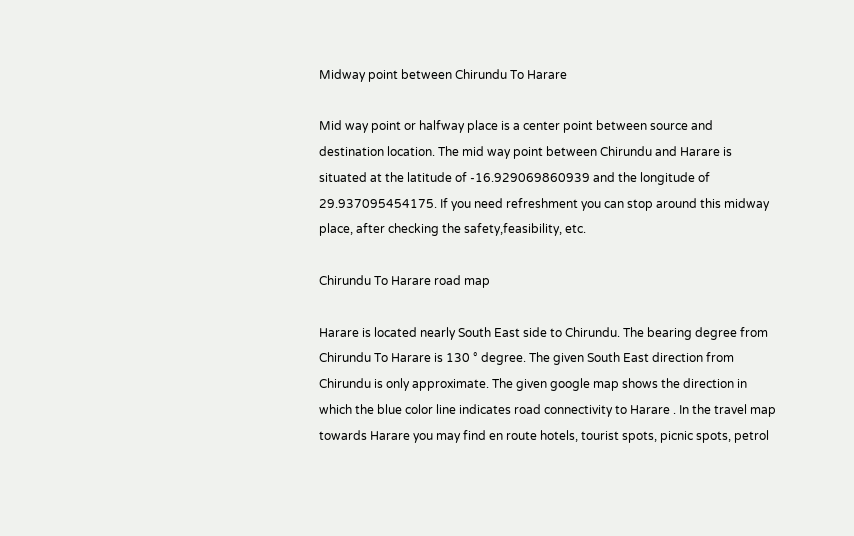Midway point between Chirundu To Harare

Mid way point or halfway place is a center point between source and destination location. The mid way point between Chirundu and Harare is situated at the latitude of -16.929069860939 and the longitude of 29.937095454175. If you need refreshment you can stop around this midway place, after checking the safety,feasibility, etc.

Chirundu To Harare road map

Harare is located nearly South East side to Chirundu. The bearing degree from Chirundu To Harare is 130 ° degree. The given South East direction from Chirundu is only approximate. The given google map shows the direction in which the blue color line indicates road connectivity to Harare . In the travel map towards Harare you may find en route hotels, tourist spots, picnic spots, petrol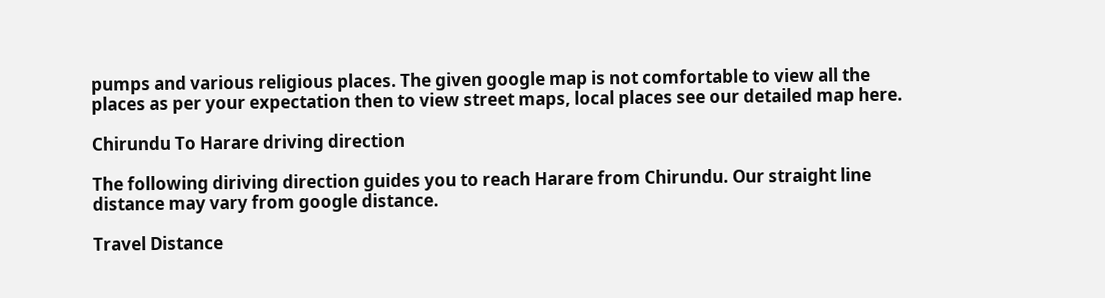pumps and various religious places. The given google map is not comfortable to view all the places as per your expectation then to view street maps, local places see our detailed map here.

Chirundu To Harare driving direction

The following diriving direction guides you to reach Harare from Chirundu. Our straight line distance may vary from google distance.

Travel Distance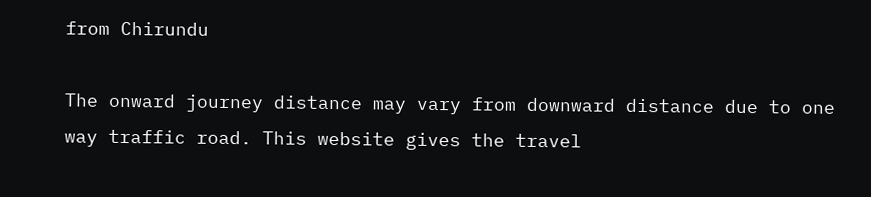from Chirundu

The onward journey distance may vary from downward distance due to one way traffic road. This website gives the travel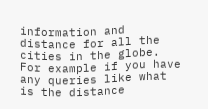information and distance for all the cities in the globe. For example if you have any queries like what is the distance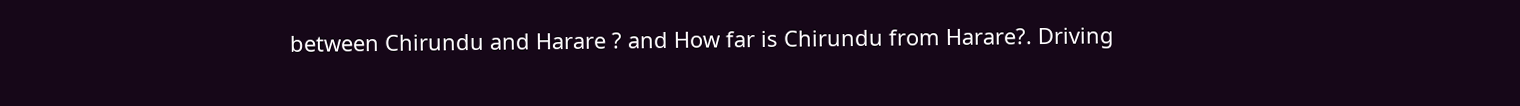between Chirundu and Harare ? and How far is Chirundu from Harare?. Driving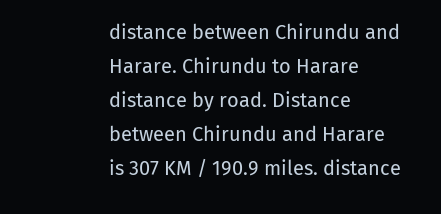distance between Chirundu and Harare. Chirundu to Harare distance by road. Distance between Chirundu and Harare is 307 KM / 190.9 miles. distance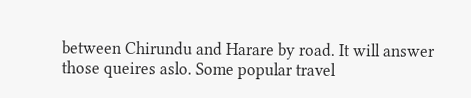between Chirundu and Harare by road. It will answer those queires aslo. Some popular travel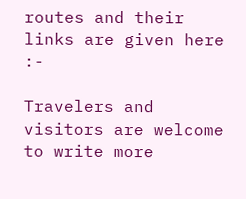routes and their links are given here :-

Travelers and visitors are welcome to write more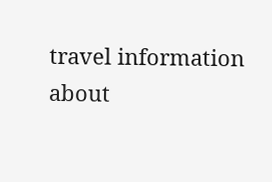travel information about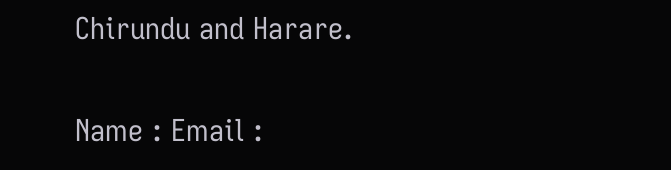Chirundu and Harare.

Name : Email :